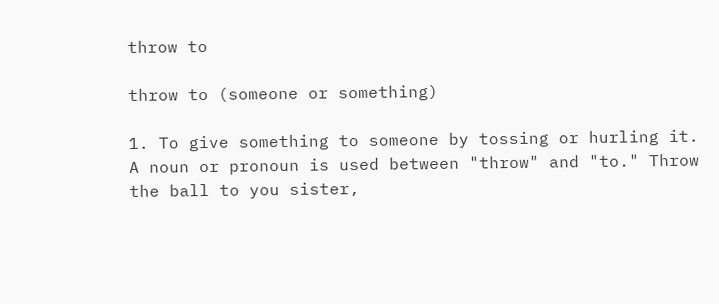throw to

throw to (someone or something)

1. To give something to someone by tossing or hurling it. A noun or pronoun is used between "throw" and "to." Throw the ball to you sister,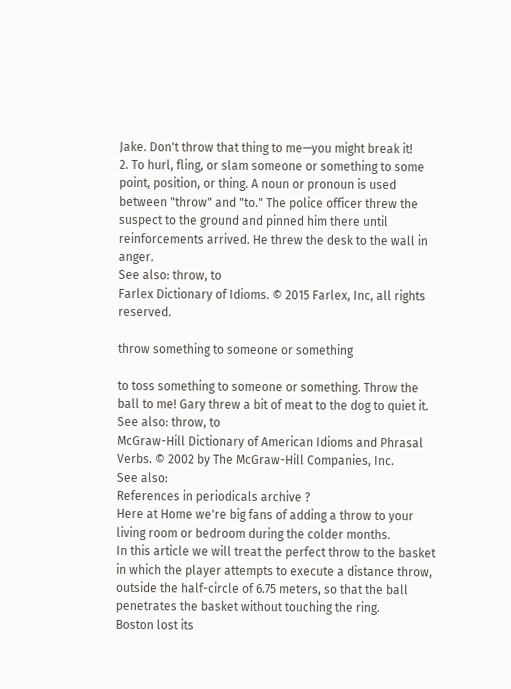Jake. Don't throw that thing to me—you might break it!
2. To hurl, fling, or slam someone or something to some point, position, or thing. A noun or pronoun is used between "throw" and "to." The police officer threw the suspect to the ground and pinned him there until reinforcements arrived. He threw the desk to the wall in anger.
See also: throw, to
Farlex Dictionary of Idioms. © 2015 Farlex, Inc, all rights reserved.

throw something to someone or something

to toss something to someone or something. Throw the ball to me! Gary threw a bit of meat to the dog to quiet it.
See also: throw, to
McGraw-Hill Dictionary of American Idioms and Phrasal Verbs. © 2002 by The McGraw-Hill Companies, Inc.
See also:
References in periodicals archive ?
Here at Home we're big fans of adding a throw to your living room or bedroom during the colder months.
In this article we will treat the perfect throw to the basket in which the player attempts to execute a distance throw, outside the half-circle of 6.75 meters, so that the ball penetrates the basket without touching the ring.
Boston lost its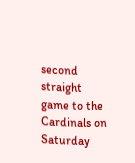second straight game to the Cardinals on Saturday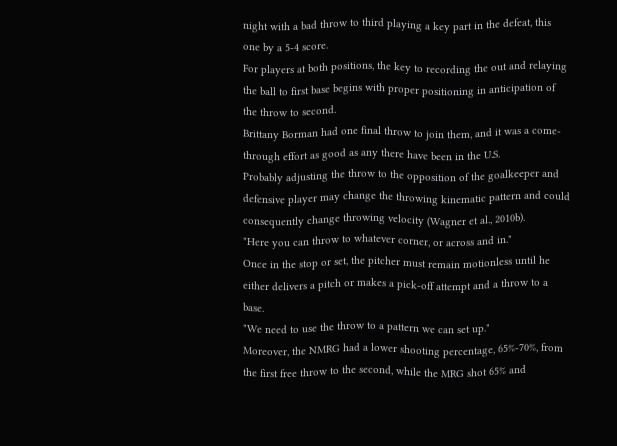night with a bad throw to third playing a key part in the defeat, this one by a 5-4 score.
For players at both positions, the key to recording the out and relaying the ball to first base begins with proper positioning in anticipation of the throw to second.
Brittany Borman had one final throw to join them, and it was a come-through effort as good as any there have been in the U.S.
Probably adjusting the throw to the opposition of the goalkeeper and defensive player may change the throwing kinematic pattern and could consequently change throwing velocity (Wagner et al., 2010b).
"Here you can throw to whatever corner, or across and in."
Once in the stop or set, the pitcher must remain motionless until he either delivers a pitch or makes a pick-off attempt and a throw to a base.
"We need to use the throw to a pattern we can set up."
Moreover, the NMRG had a lower shooting percentage, 65%-70%, from the first free throw to the second, while the MRG shot 65% and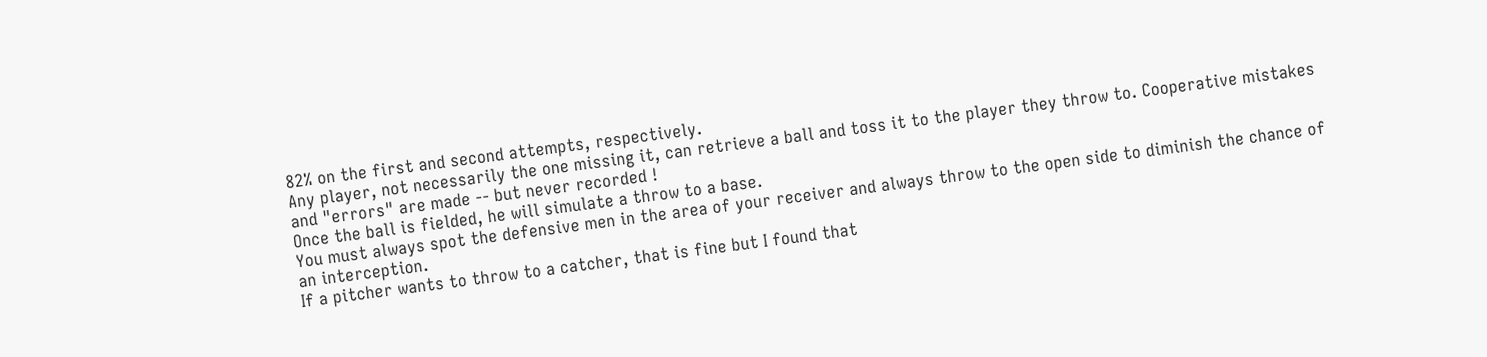82% on the first and second attempts, respectively.
Any player, not necessarily the one missing it, can retrieve a ball and toss it to the player they throw to. Cooperative mistakes and "errors" are made -- but never recorded !
Once the ball is fielded, he will simulate a throw to a base.
You must always spot the defensive men in the area of your receiver and always throw to the open side to diminish the chance of an interception.
If a pitcher wants to throw to a catcher, that is fine but I found that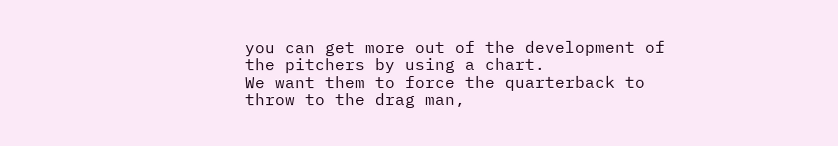you can get more out of the development of the pitchers by using a chart.
We want them to force the quarterback to throw to the drag man,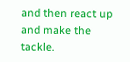and then react up and make the tackle.